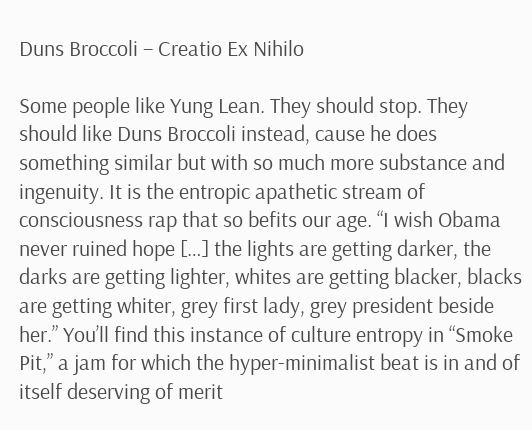Duns Broccoli – Creatio Ex Nihilo

Some people like Yung Lean. They should stop. They should like Duns Broccoli instead, cause he does something similar but with so much more substance and ingenuity. It is the entropic apathetic stream of consciousness rap that so befits our age. “I wish Obama never ruined hope […] the lights are getting darker, the darks are getting lighter, whites are getting blacker, blacks are getting whiter, grey first lady, grey president beside her.” You’ll find this instance of culture entropy in “Smoke Pit,” a jam for which the hyper-minimalist beat is in and of itself deserving of merit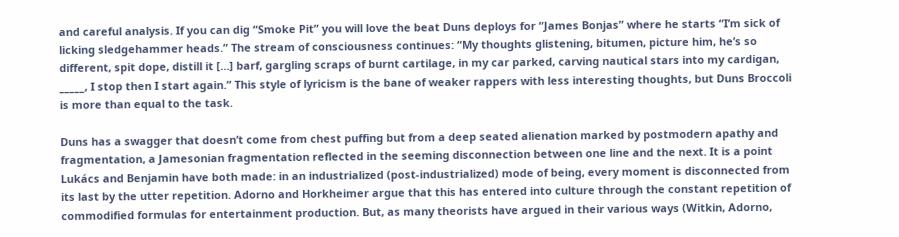and careful analysis. If you can dig “Smoke Pit” you will love the beat Duns deploys for “James Bonjas” where he starts “I’m sick of licking sledgehammer heads.” The stream of consciousness continues: “My thoughts glistening, bitumen, picture him, he’s so different, spit dope, distill it […] barf, gargling scraps of burnt cartilage, in my car parked, carving nautical stars into my cardigan, _____, I stop then I start again.” This style of lyricism is the bane of weaker rappers with less interesting thoughts, but Duns Broccoli is more than equal to the task.

Duns has a swagger that doesn’t come from chest puffing but from a deep seated alienation marked by postmodern apathy and fragmentation, a Jamesonian fragmentation reflected in the seeming disconnection between one line and the next. It is a point Lukács and Benjamin have both made: in an industrialized (post-industrialized) mode of being, every moment is disconnected from its last by the utter repetition. Adorno and Horkheimer argue that this has entered into culture through the constant repetition of commodified formulas for entertainment production. But, as many theorists have argued in their various ways (Witkin, Adorno,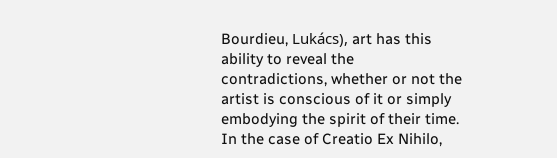Bourdieu, Lukács), art has this ability to reveal the contradictions, whether or not the artist is conscious of it or simply embodying the spirit of their time. In the case of Creatio Ex Nihilo,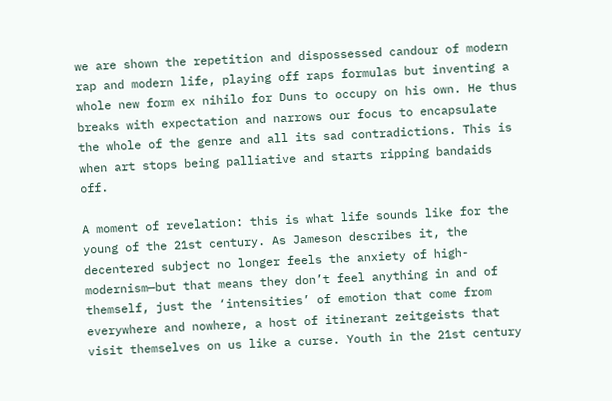we are shown the repetition and dispossessed candour of modern rap and modern life, playing off raps formulas but inventing a whole new form ex nihilo for Duns to occupy on his own. He thus breaks with expectation and narrows our focus to encapsulate the whole of the genre and all its sad contradictions. This is when art stops being palliative and starts ripping bandaids off.

A moment of revelation: this is what life sounds like for the young of the 21st century. As Jameson describes it, the decentered subject no longer feels the anxiety of high-modernism—but that means they don’t feel anything in and of themself, just the ‘intensities’ of emotion that come from everywhere and nowhere, a host of itinerant zeitgeists that visit themselves on us like a curse. Youth in the 21st century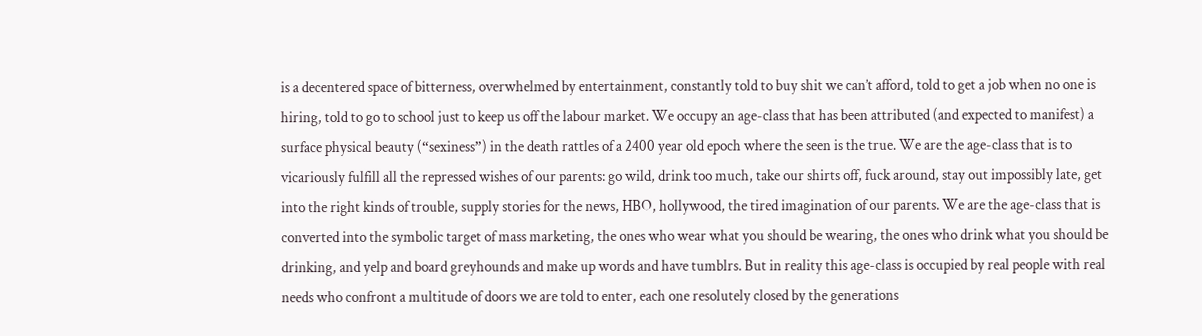is a decentered space of bitterness, overwhelmed by entertainment, constantly told to buy shit we can’t afford, told to get a job when no one is hiring, told to go to school just to keep us off the labour market. We occupy an age-class that has been attributed (and expected to manifest) a surface physical beauty (“sexiness”) in the death rattles of a 2400 year old epoch where the seen is the true. We are the age-class that is to vicariously fulfill all the repressed wishes of our parents: go wild, drink too much, take our shirts off, fuck around, stay out impossibly late, get into the right kinds of trouble, supply stories for the news, HBO, hollywood, the tired imagination of our parents. We are the age-class that is converted into the symbolic target of mass marketing, the ones who wear what you should be wearing, the ones who drink what you should be drinking, and yelp and board greyhounds and make up words and have tumblrs. But in reality this age-class is occupied by real people with real needs who confront a multitude of doors we are told to enter, each one resolutely closed by the generations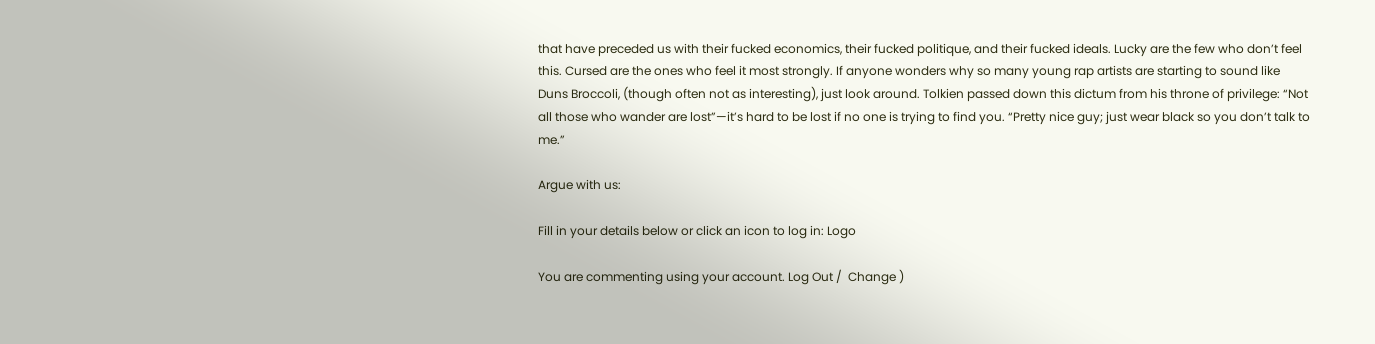that have preceded us with their fucked economics, their fucked politique, and their fucked ideals. Lucky are the few who don’t feel this. Cursed are the ones who feel it most strongly. If anyone wonders why so many young rap artists are starting to sound like Duns Broccoli, (though often not as interesting), just look around. Tolkien passed down this dictum from his throne of privilege: “Not all those who wander are lost”—it’s hard to be lost if no one is trying to find you. “Pretty nice guy; just wear black so you don’t talk to me.”

Argue with us:

Fill in your details below or click an icon to log in: Logo

You are commenting using your account. Log Out /  Change )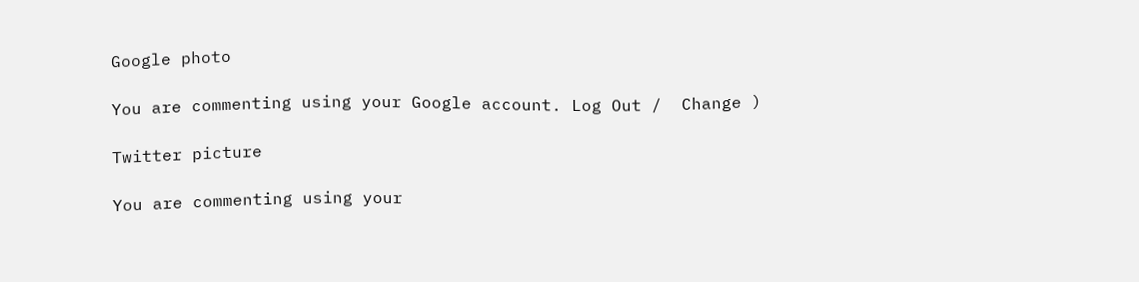Google photo

You are commenting using your Google account. Log Out /  Change )

Twitter picture

You are commenting using your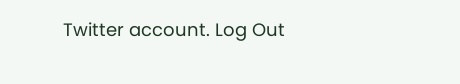Twitter account. Log Out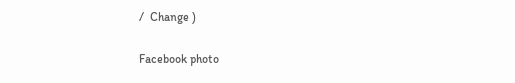/  Change )

Facebook photo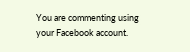You are commenting using your Facebook account.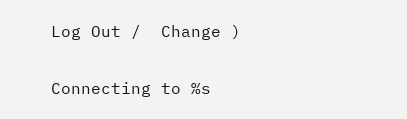Log Out /  Change )

Connecting to %s